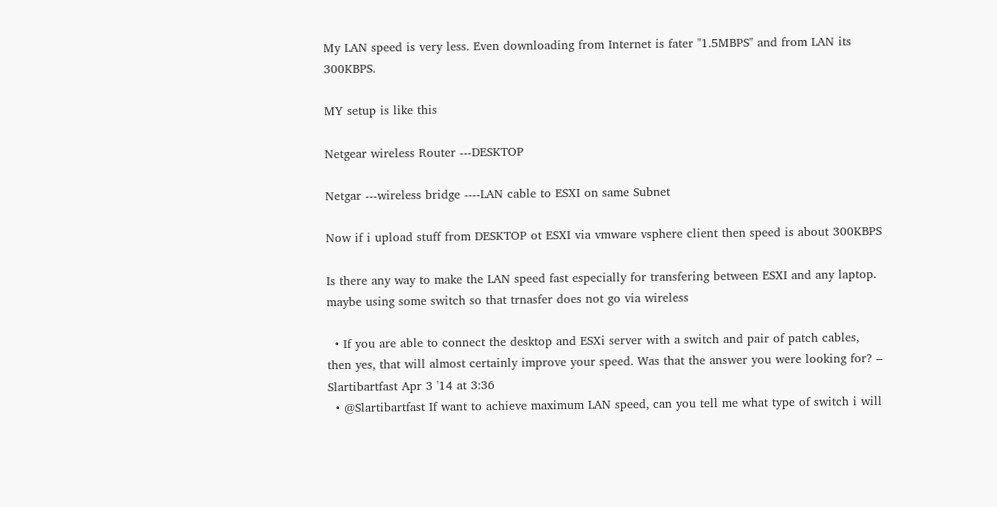My LAN speed is very less. Even downloading from Internet is fater "1.5MBPS" and from LAN its 300KBPS.

MY setup is like this

Netgear wireless Router ---DESKTOP

Netgar ---wireless bridge ----LAN cable to ESXI on same Subnet

Now if i upload stuff from DESKTOP ot ESXI via vmware vsphere client then speed is about 300KBPS

Is there any way to make the LAN speed fast especially for transfering between ESXI and any laptop. maybe using some switch so that trnasfer does not go via wireless

  • If you are able to connect the desktop and ESXi server with a switch and pair of patch cables, then yes, that will almost certainly improve your speed. Was that the answer you were looking for? – Slartibartfast Apr 3 '14 at 3:36
  • @Slartibartfast If want to achieve maximum LAN speed, can you tell me what type of switch i will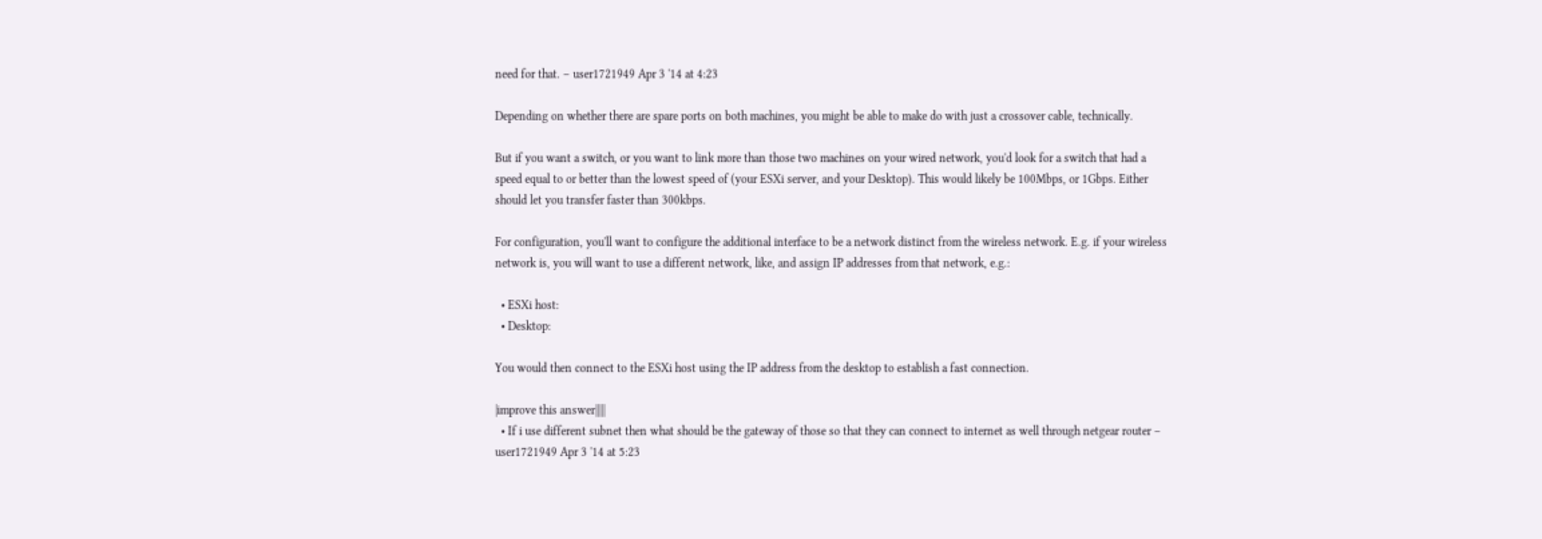need for that. – user1721949 Apr 3 '14 at 4:23

Depending on whether there are spare ports on both machines, you might be able to make do with just a crossover cable, technically.

But if you want a switch, or you want to link more than those two machines on your wired network, you'd look for a switch that had a speed equal to or better than the lowest speed of (your ESXi server, and your Desktop). This would likely be 100Mbps, or 1Gbps. Either should let you transfer faster than 300kbps.

For configuration, you'll want to configure the additional interface to be a network distinct from the wireless network. E.g. if your wireless network is, you will want to use a different network, like, and assign IP addresses from that network, e.g.:

  • ESXi host:
  • Desktop:

You would then connect to the ESXi host using the IP address from the desktop to establish a fast connection.

|improve this answer|||||
  • If i use different subnet then what should be the gateway of those so that they can connect to internet as well through netgear router – user1721949 Apr 3 '14 at 5:23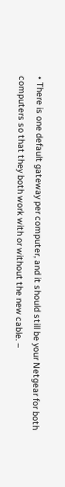• There is one default gateway per computer, and it should still be your Netgear for both computers so that they both work with or without the new cable. –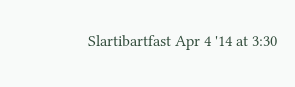Slartibartfast Apr 4 '14 at 3:30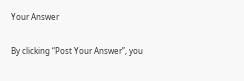Your Answer

By clicking “Post Your Answer”, you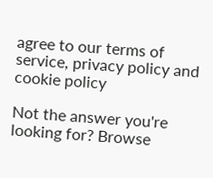agree to our terms of service, privacy policy and cookie policy

Not the answer you're looking for? Browse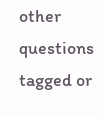other questions tagged or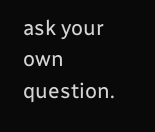ask your own question.